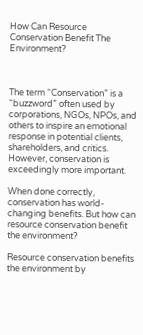How Can Resource Conservation Benefit The Environment?



The term “Conservation” is a “buzzword” often used by corporations, NGOs, NPOs, and others to inspire an emotional response in potential clients, shareholders, and critics. However, conservation is exceedingly more important.

When done correctly, conservation has world-changing benefits. But how can resource conservation benefit the environment?

Resource conservation benefits the environment by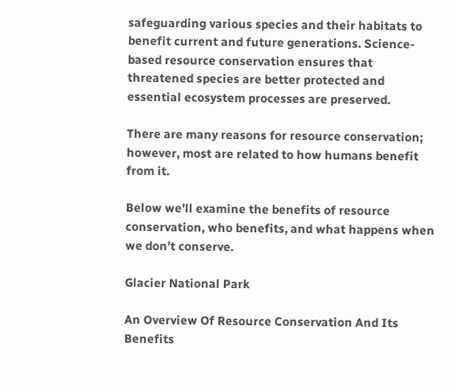safeguarding various species and their habitats to benefit current and future generations. Science-based resource conservation ensures that threatened species are better protected and essential ecosystem processes are preserved.

There are many reasons for resource conservation; however, most are related to how humans benefit from it.

Below we’ll examine the benefits of resource conservation, who benefits, and what happens when we don’t conserve.

Glacier National Park

An Overview Of Resource Conservation And Its Benefits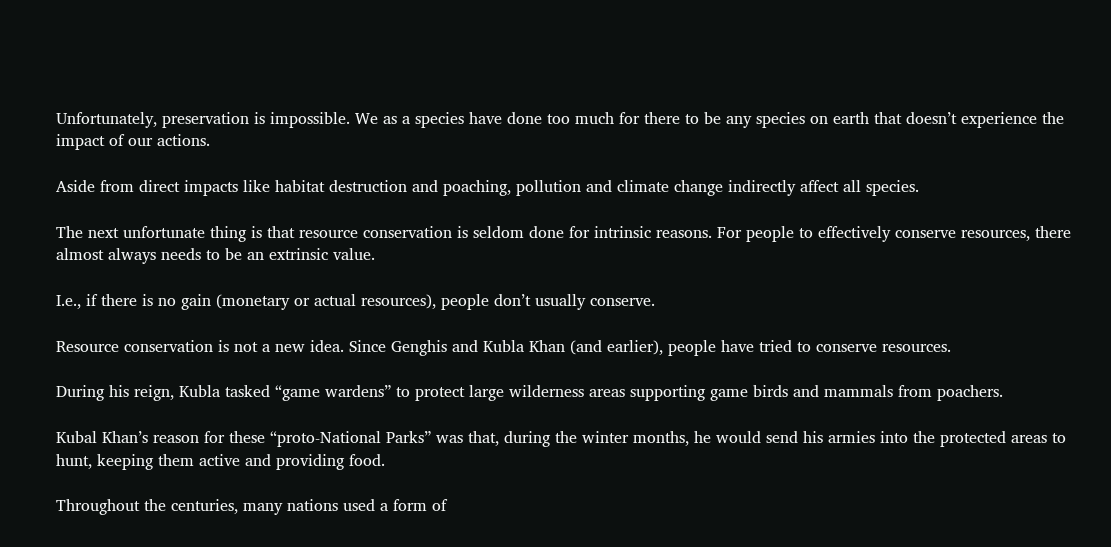Unfortunately, preservation is impossible. We as a species have done too much for there to be any species on earth that doesn’t experience the impact of our actions.

Aside from direct impacts like habitat destruction and poaching, pollution and climate change indirectly affect all species.

The next unfortunate thing is that resource conservation is seldom done for intrinsic reasons. For people to effectively conserve resources, there almost always needs to be an extrinsic value.

I.e., if there is no gain (monetary or actual resources), people don’t usually conserve.

Resource conservation is not a new idea. Since Genghis and Kubla Khan (and earlier), people have tried to conserve resources.

During his reign, Kubla tasked “game wardens” to protect large wilderness areas supporting game birds and mammals from poachers.

Kubal Khan’s reason for these “proto-National Parks” was that, during the winter months, he would send his armies into the protected areas to hunt, keeping them active and providing food.

Throughout the centuries, many nations used a form of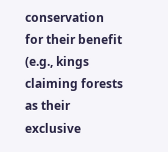conservation for their benefit (e.g., kings claiming forests as their exclusive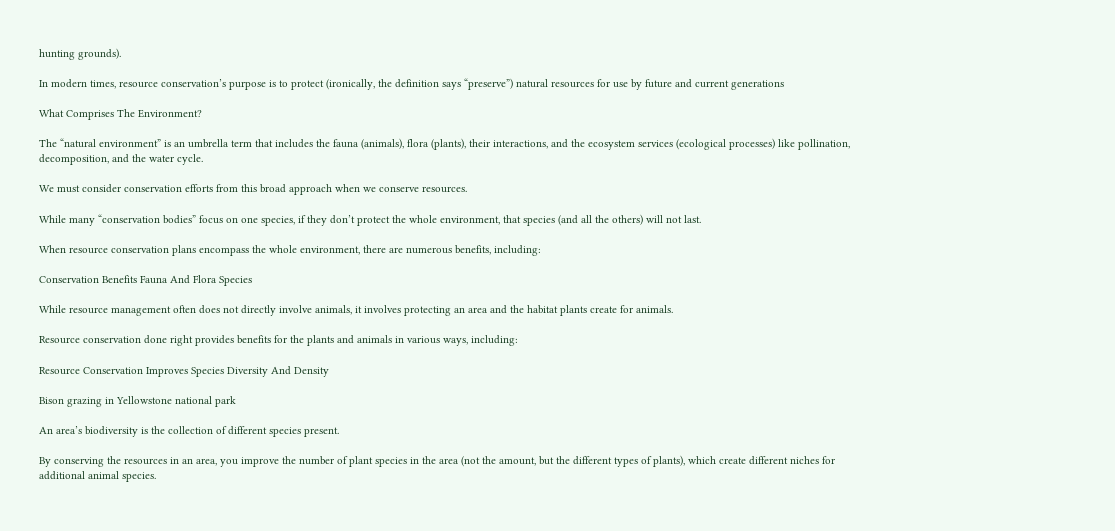hunting grounds).

In modern times, resource conservation’s purpose is to protect (ironically, the definition says “preserve”) natural resources for use by future and current generations

What Comprises The Environment?

The “natural environment” is an umbrella term that includes the fauna (animals), flora (plants), their interactions, and the ecosystem services (ecological processes) like pollination, decomposition, and the water cycle.

We must consider conservation efforts from this broad approach when we conserve resources.

While many “conservation bodies” focus on one species, if they don’t protect the whole environment, that species (and all the others) will not last.

When resource conservation plans encompass the whole environment, there are numerous benefits, including:

Conservation Benefits Fauna And Flora Species

While resource management often does not directly involve animals, it involves protecting an area and the habitat plants create for animals.

Resource conservation done right provides benefits for the plants and animals in various ways, including:

Resource Conservation Improves Species Diversity And Density

Bison grazing in Yellowstone national park

An area’s biodiversity is the collection of different species present.

By conserving the resources in an area, you improve the number of plant species in the area (not the amount, but the different types of plants), which create different niches for additional animal species.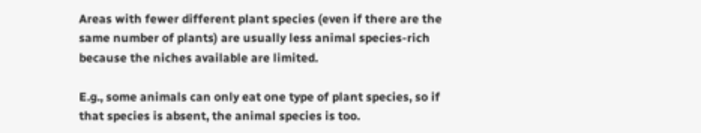Areas with fewer different plant species (even if there are the same number of plants) are usually less animal species-rich because the niches available are limited.

E.g., some animals can only eat one type of plant species, so if that species is absent, the animal species is too.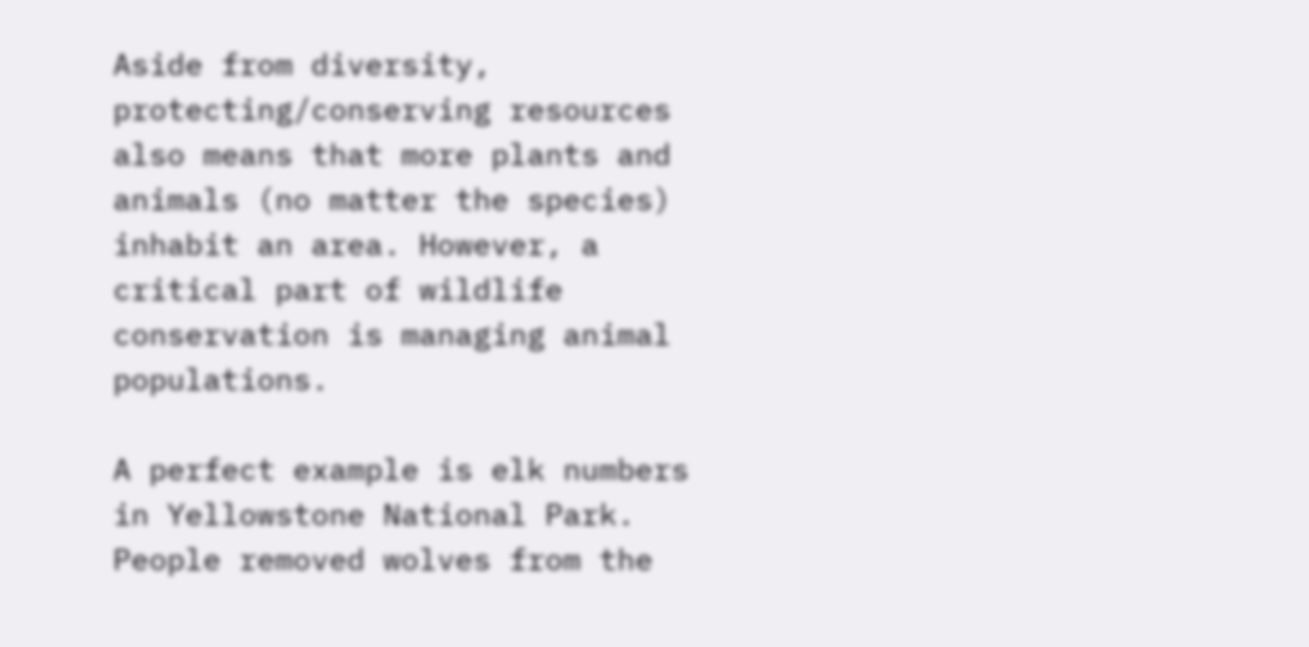Aside from diversity, protecting/conserving resources also means that more plants and animals (no matter the species) inhabit an area. However, a critical part of wildlife conservation is managing animal populations.

A perfect example is elk numbers in Yellowstone National Park. People removed wolves from the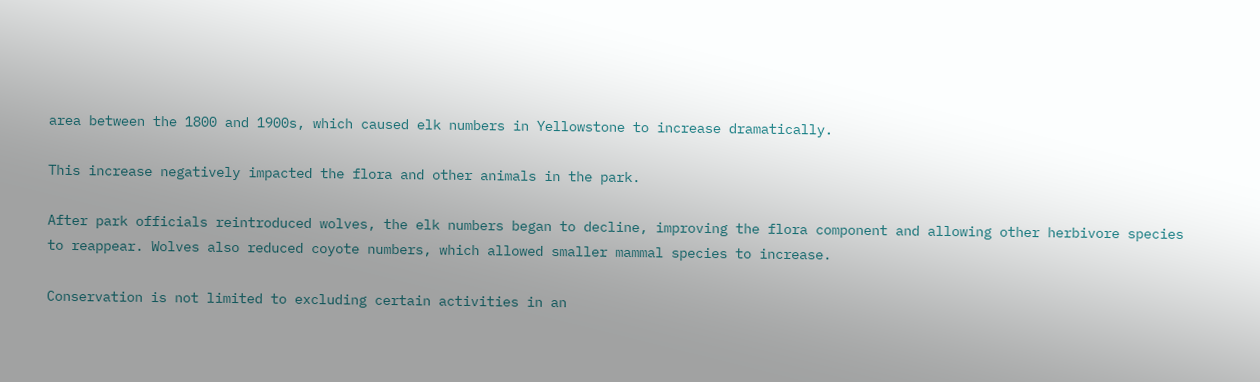area between the 1800 and 1900s, which caused elk numbers in Yellowstone to increase dramatically.

This increase negatively impacted the flora and other animals in the park.

After park officials reintroduced wolves, the elk numbers began to decline, improving the flora component and allowing other herbivore species to reappear. Wolves also reduced coyote numbers, which allowed smaller mammal species to increase.

Conservation is not limited to excluding certain activities in an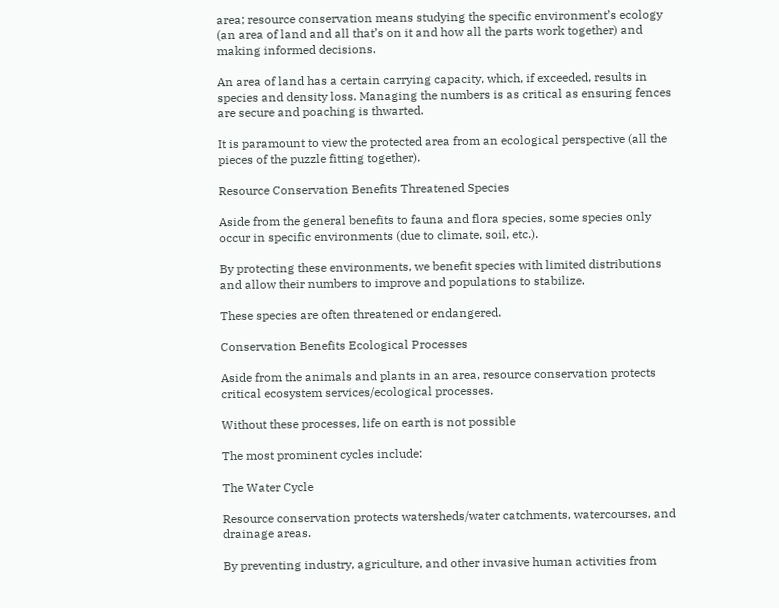area; resource conservation means studying the specific environment’s ecology (an area of land and all that’s on it and how all the parts work together) and making informed decisions.

An area of land has a certain carrying capacity, which, if exceeded, results in species and density loss. Managing the numbers is as critical as ensuring fences are secure and poaching is thwarted.

It is paramount to view the protected area from an ecological perspective (all the pieces of the puzzle fitting together).

Resource Conservation Benefits Threatened Species

Aside from the general benefits to fauna and flora species, some species only occur in specific environments (due to climate, soil, etc.).

By protecting these environments, we benefit species with limited distributions and allow their numbers to improve and populations to stabilize.

These species are often threatened or endangered.

Conservation Benefits Ecological Processes

Aside from the animals and plants in an area, resource conservation protects critical ecosystem services/ecological processes.

Without these processes, life on earth is not possible

The most prominent cycles include:

The Water Cycle

Resource conservation protects watersheds/water catchments, watercourses, and drainage areas.

By preventing industry, agriculture, and other invasive human activities from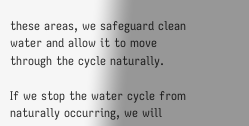these areas, we safeguard clean water and allow it to move through the cycle naturally.

If we stop the water cycle from naturally occurring, we will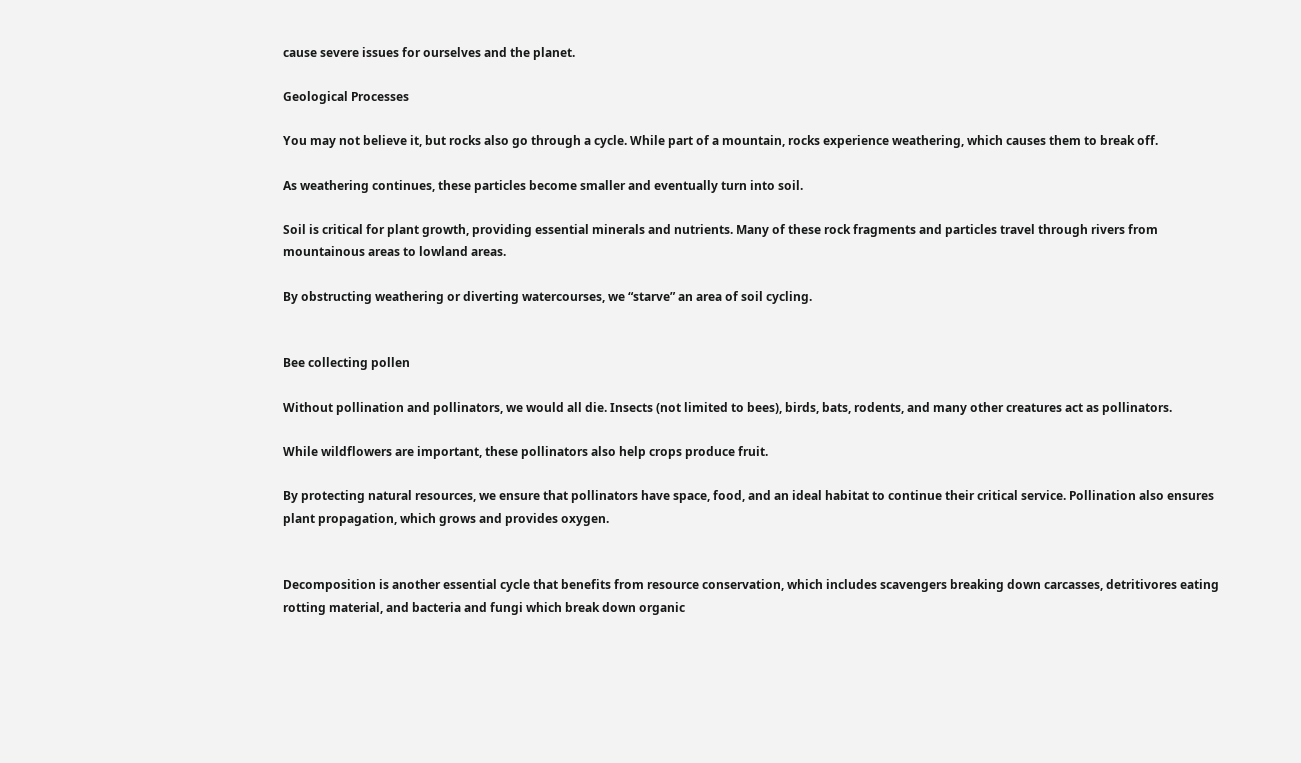cause severe issues for ourselves and the planet.

Geological Processes

You may not believe it, but rocks also go through a cycle. While part of a mountain, rocks experience weathering, which causes them to break off.

As weathering continues, these particles become smaller and eventually turn into soil.

Soil is critical for plant growth, providing essential minerals and nutrients. Many of these rock fragments and particles travel through rivers from mountainous areas to lowland areas.

By obstructing weathering or diverting watercourses, we “starve” an area of soil cycling.


Bee collecting pollen

Without pollination and pollinators, we would all die. Insects (not limited to bees), birds, bats, rodents, and many other creatures act as pollinators.

While wildflowers are important, these pollinators also help crops produce fruit.

By protecting natural resources, we ensure that pollinators have space, food, and an ideal habitat to continue their critical service. Pollination also ensures plant propagation, which grows and provides oxygen.


Decomposition is another essential cycle that benefits from resource conservation, which includes scavengers breaking down carcasses, detritivores eating rotting material, and bacteria and fungi which break down organic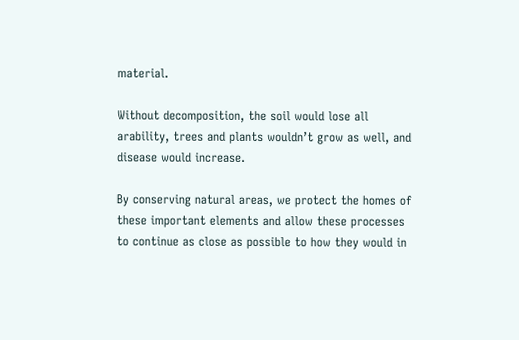material.

Without decomposition, the soil would lose all arability, trees and plants wouldn’t grow as well, and disease would increase.

By conserving natural areas, we protect the homes of these important elements and allow these processes to continue as close as possible to how they would in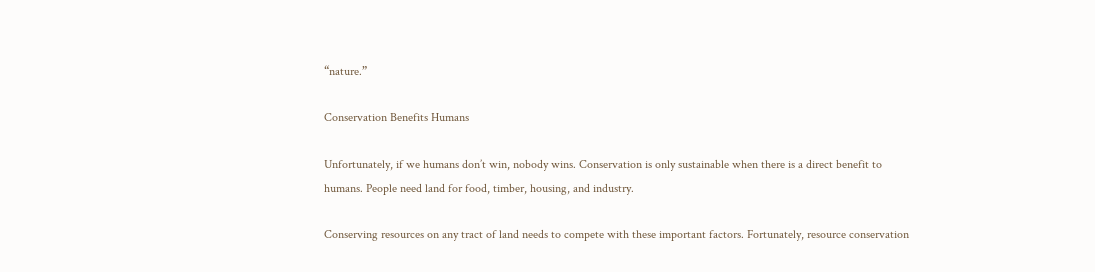“nature.”

Conservation Benefits Humans

Unfortunately, if we humans don’t win, nobody wins. Conservation is only sustainable when there is a direct benefit to humans. People need land for food, timber, housing, and industry.

Conserving resources on any tract of land needs to compete with these important factors. Fortunately, resource conservation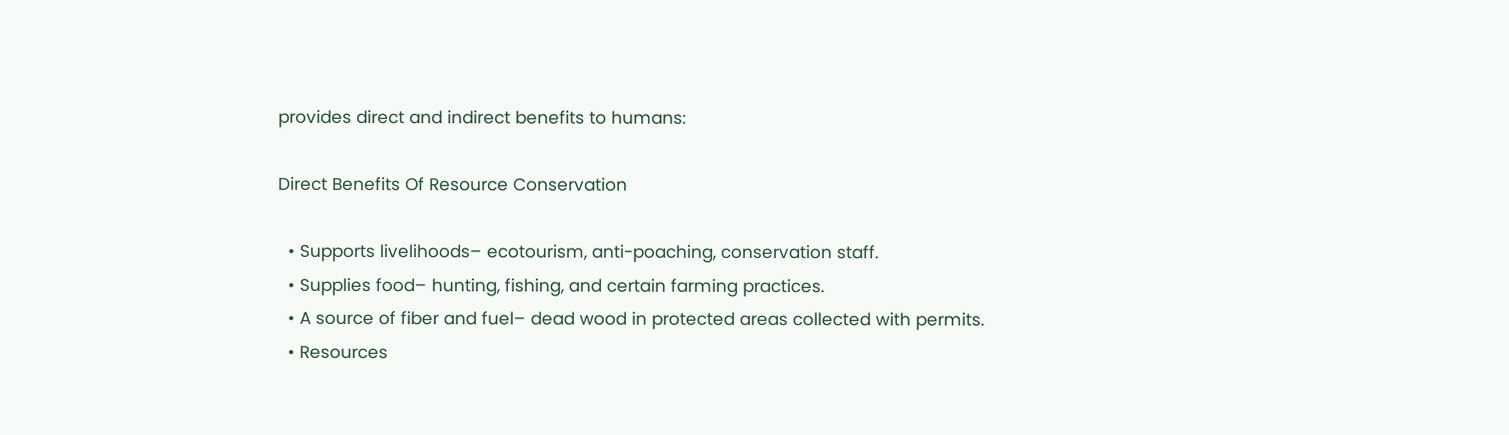provides direct and indirect benefits to humans:

Direct Benefits Of Resource Conservation

  • Supports livelihoods– ecotourism, anti-poaching, conservation staff.
  • Supplies food– hunting, fishing, and certain farming practices.
  • A source of fiber and fuel– dead wood in protected areas collected with permits.
  • Resources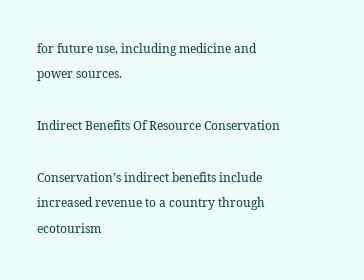for future use, including medicine and power sources.

Indirect Benefits Of Resource Conservation

Conservation’s indirect benefits include increased revenue to a country through ecotourism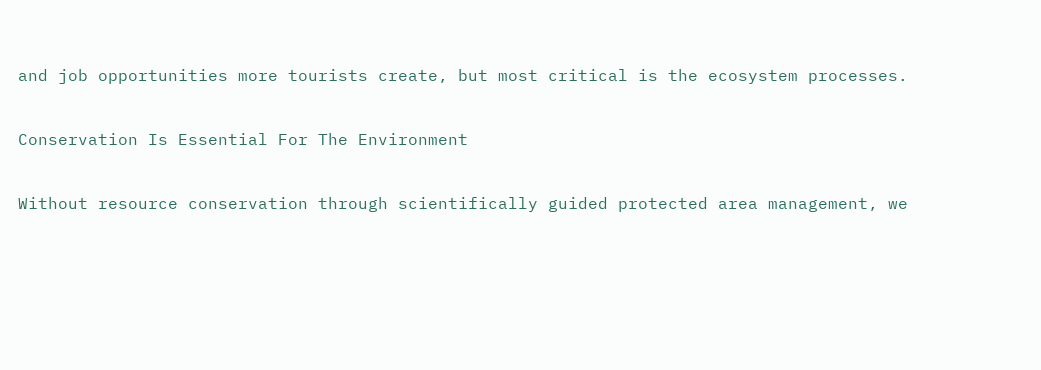and job opportunities more tourists create, but most critical is the ecosystem processes.

Conservation Is Essential For The Environment

Without resource conservation through scientifically guided protected area management, we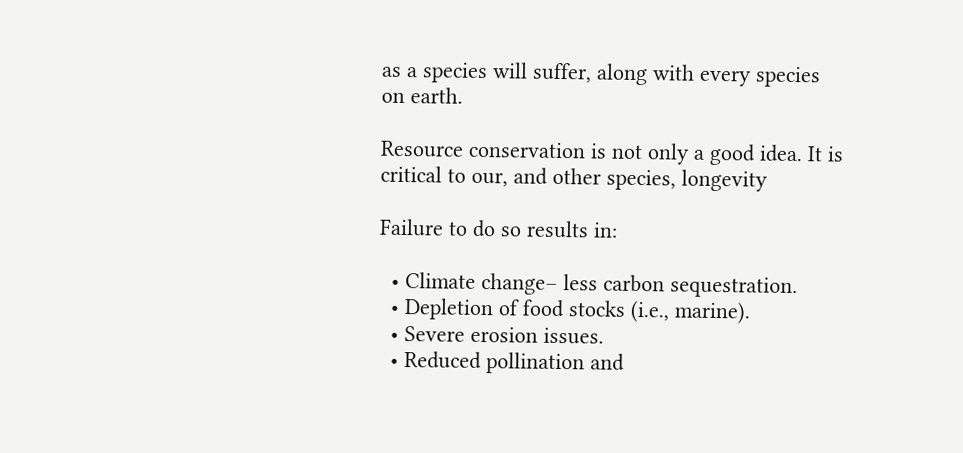as a species will suffer, along with every species on earth.

Resource conservation is not only a good idea. It is critical to our, and other species, longevity

Failure to do so results in:

  • Climate change– less carbon sequestration.
  • Depletion of food stocks (i.e., marine).
  • Severe erosion issues.
  • Reduced pollination and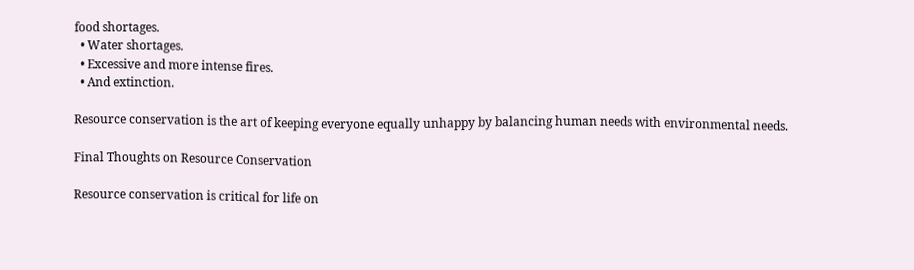food shortages.
  • Water shortages.
  • Excessive and more intense fires.
  • And extinction.

Resource conservation is the art of keeping everyone equally unhappy by balancing human needs with environmental needs.

Final Thoughts on Resource Conservation

Resource conservation is critical for life on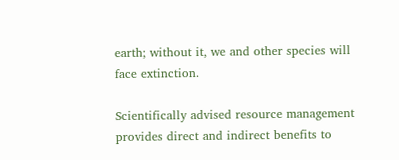earth; without it, we and other species will face extinction.

Scientifically advised resource management provides direct and indirect benefits to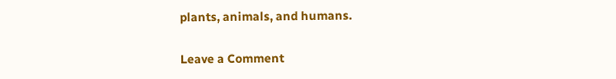plants, animals, and humans.

Leave a Comment